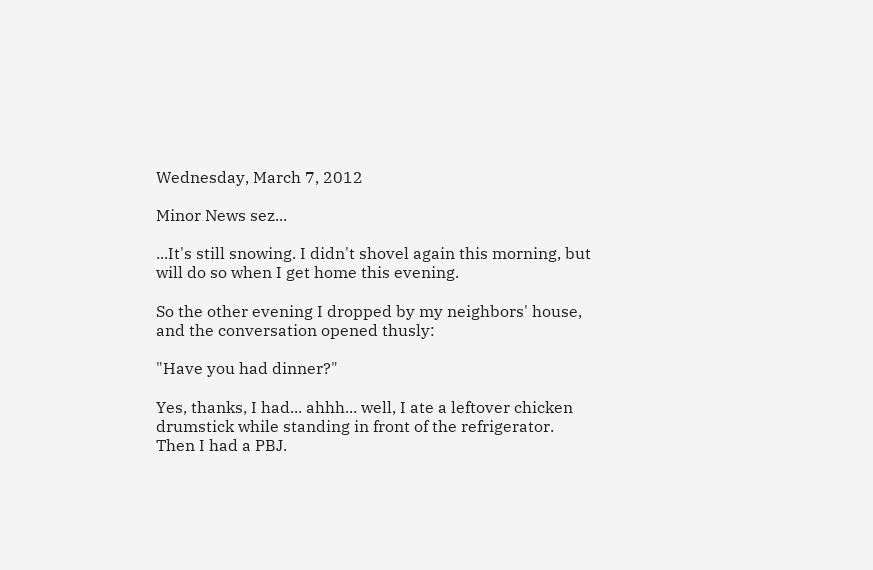Wednesday, March 7, 2012

Minor News sez...

...It's still snowing. I didn't shovel again this morning, but will do so when I get home this evening.

So the other evening I dropped by my neighbors' house, and the conversation opened thusly:

"Have you had dinner?"

Yes, thanks, I had... ahhh... well, I ate a leftover chicken drumstick while standing in front of the refrigerator. Then I had a PBJ.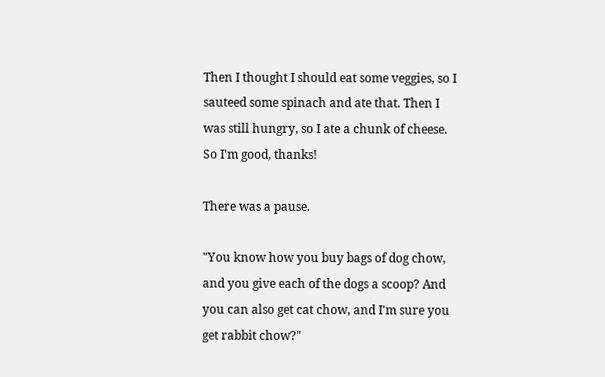Then I thought I should eat some veggies, so I sauteed some spinach and ate that. Then I was still hungry, so I ate a chunk of cheese. So I'm good, thanks!

There was a pause.

"You know how you buy bags of dog chow, and you give each of the dogs a scoop? And you can also get cat chow, and I'm sure you get rabbit chow?"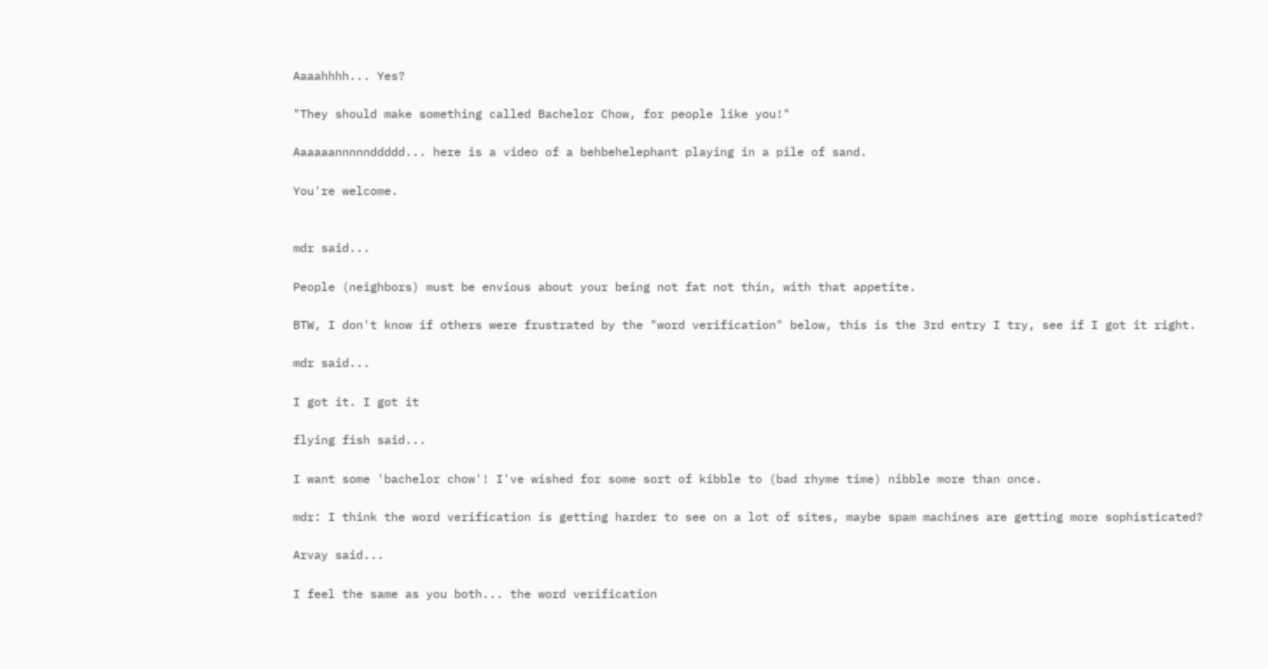Aaaahhhh... Yes?

"They should make something called Bachelor Chow, for people like you!"

Aaaaaannnnnddddd... here is a video of a behbehelephant playing in a pile of sand.

You're welcome.


mdr said...

People (neighbors) must be envious about your being not fat not thin, with that appetite.

BTW, I don't know if others were frustrated by the "word verification" below, this is the 3rd entry I try, see if I got it right.

mdr said...

I got it. I got it

flying fish said...

I want some 'bachelor chow'! I've wished for some sort of kibble to (bad rhyme time) nibble more than once.

mdr: I think the word verification is getting harder to see on a lot of sites, maybe spam machines are getting more sophisticated?

Arvay said...

I feel the same as you both... the word verification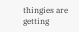thingies are getting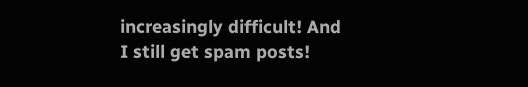increasingly difficult! And I still get spam posts!